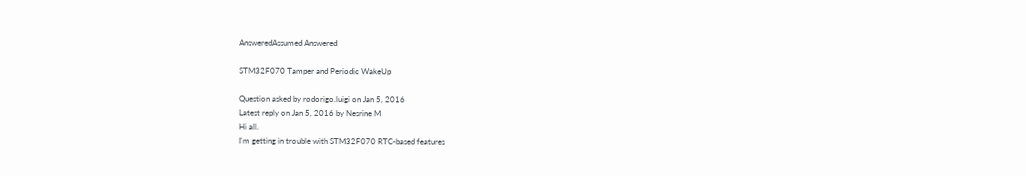AnsweredAssumed Answered

STM32F070 Tamper and Periodic WakeUp

Question asked by rodorigo.luigi on Jan 5, 2016
Latest reply on Jan 5, 2016 by Nesrine M
Hi all.
I'm getting in trouble with STM32F070 RTC-based features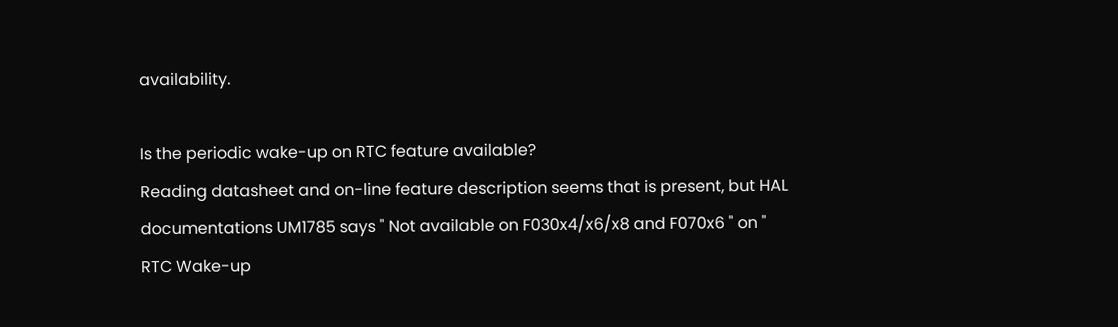availability.

Is the periodic wake-up on RTC feature available?
Reading datasheet and on-line feature description seems that is present, but HAL documentations UM1785 says " Not available on F030x4/x6/x8 and F070x6 " on " RTC Wake-up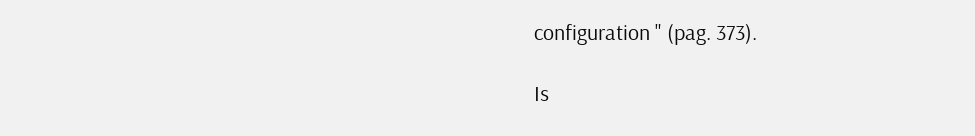configuration " (pag. 373).

Is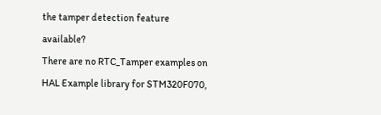the tamper detection feature available?
There are no RTC_Tamper examples on HAL Example library for STM320F070,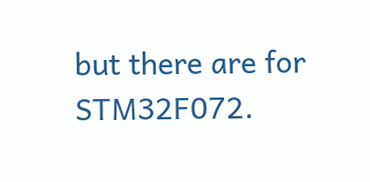but there are for STM32F072.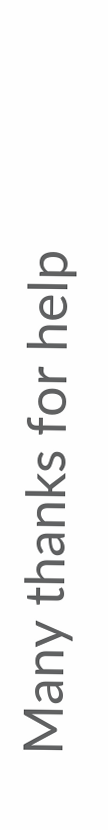Many thanks for help